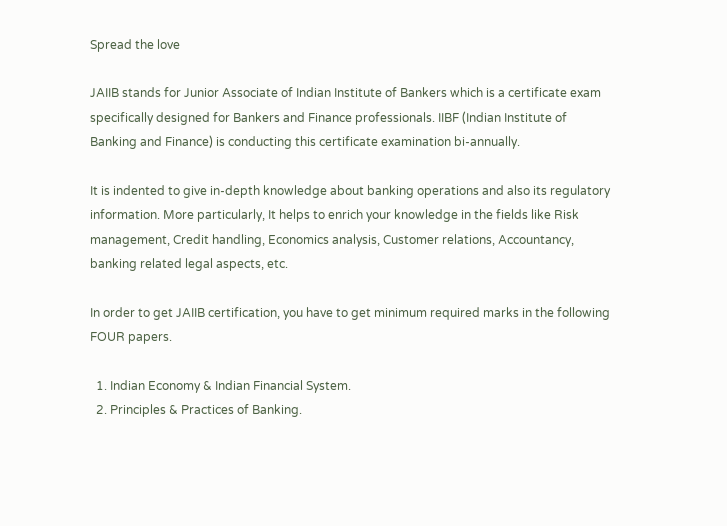Spread the love

JAIIB stands for Junior Associate of Indian Institute of Bankers which is a certificate exam specifically designed for Bankers and Finance professionals. IIBF (Indian Institute of Banking and Finance) is conducting this certificate examination bi-annually.

It is indented to give in-depth knowledge about banking operations and also its regulatory information. More particularly, It helps to enrich your knowledge in the fields like Risk management, Credit handling, Economics analysis, Customer relations, Accountancy, banking related legal aspects, etc.

In order to get JAIIB certification, you have to get minimum required marks in the following FOUR papers.

  1. Indian Economy & Indian Financial System.
  2. Principles & Practices of Banking.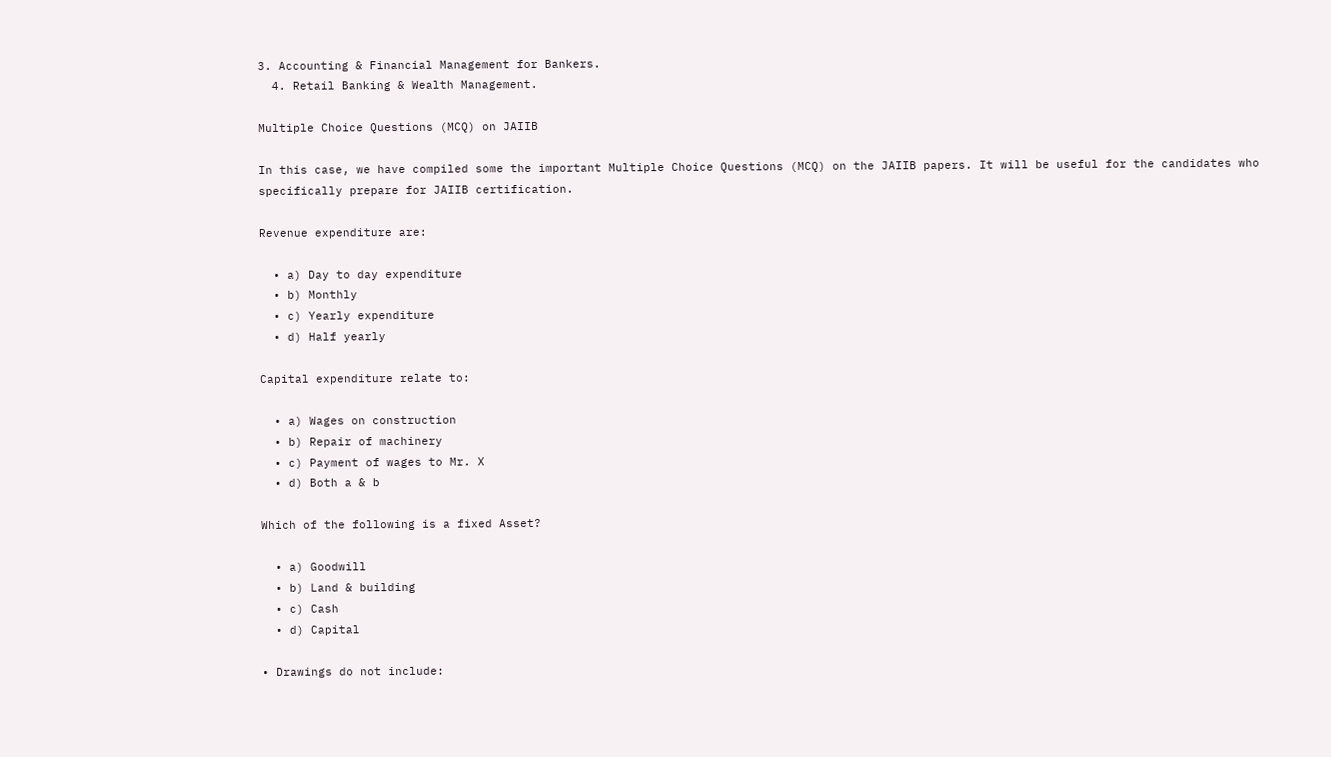3. Accounting & Financial Management for Bankers.
  4. Retail Banking & Wealth Management.

Multiple Choice Questions (MCQ) on JAIIB

In this case, we have compiled some the important Multiple Choice Questions (MCQ) on the JAIIB papers. It will be useful for the candidates who specifically prepare for JAIIB certification.

Revenue expenditure are:

  • a) Day to day expenditure
  • b) Monthly
  • c) Yearly expenditure
  • d) Half yearly

Capital expenditure relate to:

  • a) Wages on construction
  • b) Repair of machinery
  • c) Payment of wages to Mr. X
  • d) Both a & b

Which of the following is a fixed Asset?

  • a) Goodwill
  • b) Land & building
  • c) Cash
  • d) Capital

• Drawings do not include: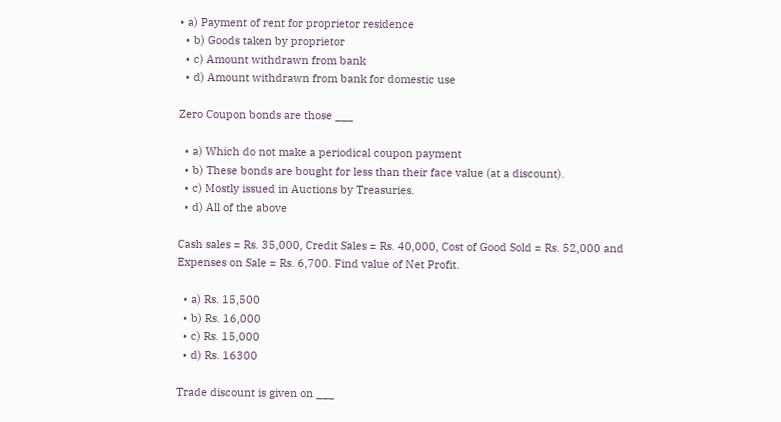• a) Payment of rent for proprietor residence
  • b) Goods taken by proprietor
  • c) Amount withdrawn from bank
  • d) Amount withdrawn from bank for domestic use

Zero Coupon bonds are those ___

  • a) Which do not make a periodical coupon payment
  • b) These bonds are bought for less than their face value (at a discount).
  • c) Mostly issued in Auctions by Treasuries.
  • d) All of the above

Cash sales = Rs. 35,000, Credit Sales = Rs. 40,000, Cost of Good Sold = Rs. 52,000 and Expenses on Sale = Rs. 6,700. Find value of Net Profit.

  • a) Rs. 15,500
  • b) Rs. 16,000
  • c) Rs. 15,000
  • d) Rs. 16300

Trade discount is given on ___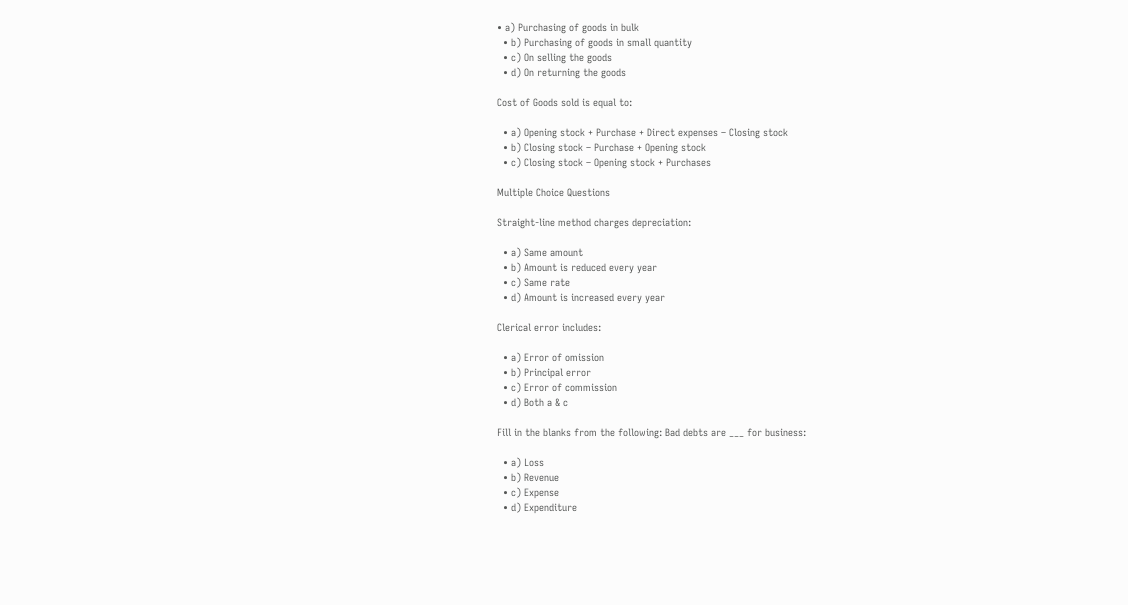• a) Purchasing of goods in bulk
  • b) Purchasing of goods in small quantity
  • c) On selling the goods
  • d) On returning the goods

Cost of Goods sold is equal to:

  • a) Opening stock + Purchase + Direct expenses – Closing stock
  • b) Closing stock – Purchase + Opening stock
  • c) Closing stock – Opening stock + Purchases

Multiple Choice Questions

Straight-line method charges depreciation:

  • a) Same amount
  • b) Amount is reduced every year
  • c) Same rate
  • d) Amount is increased every year

Clerical error includes:

  • a) Error of omission
  • b) Principal error
  • c) Error of commission
  • d) Both a & c

Fill in the blanks from the following: Bad debts are ___ for business:

  • a) Loss
  • b) Revenue
  • c) Expense
  • d) Expenditure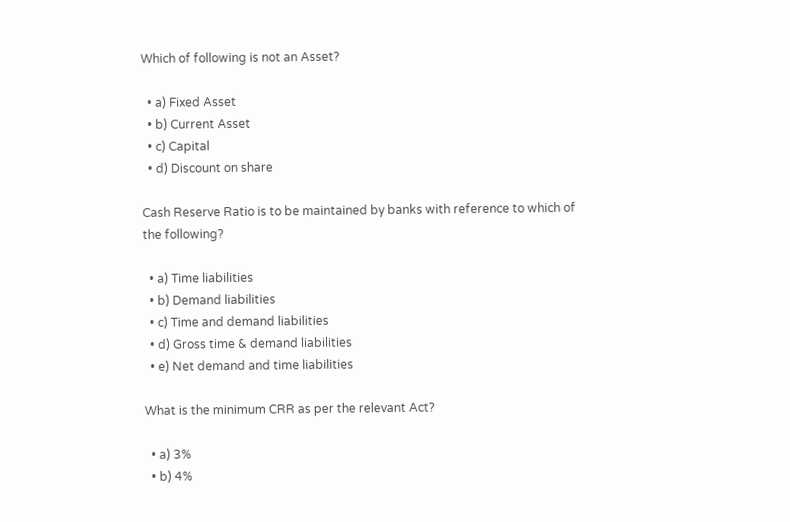Which of following is not an Asset?

  • a) Fixed Asset
  • b) Current Asset
  • c) Capital
  • d) Discount on share

Cash Reserve Ratio is to be maintained by banks with reference to which of the following?

  • a) Time liabilities
  • b) Demand liabilities
  • c) Time and demand liabilities
  • d) Gross time & demand liabilities
  • e) Net demand and time liabilities

What is the minimum CRR as per the relevant Act?

  • a) 3%
  • b) 4%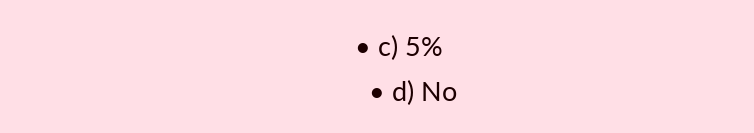• c) 5%
  • d) No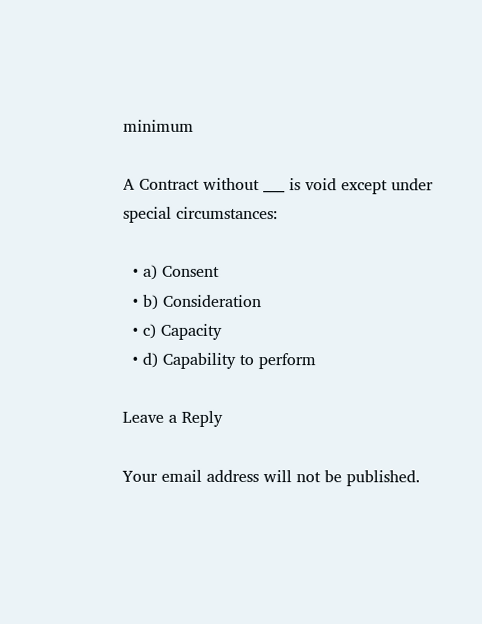minimum

A Contract without ___ is void except under special circumstances:

  • a) Consent
  • b) Consideration
  • c) Capacity
  • d) Capability to perform

Leave a Reply

Your email address will not be published.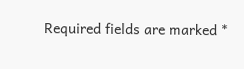Required fields are marked *